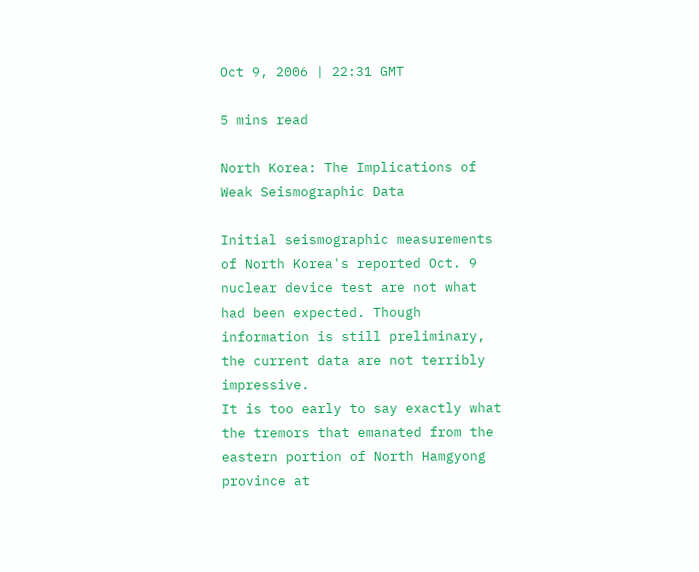Oct 9, 2006 | 22:31 GMT

5 mins read

North Korea: The Implications of Weak Seismographic Data

Initial seismographic measurements of North Korea's reported Oct. 9 nuclear device test are not what had been expected. Though information is still preliminary, the current data are not terribly impressive.
It is too early to say exactly what the tremors that emanated from the eastern portion of North Hamgyong province at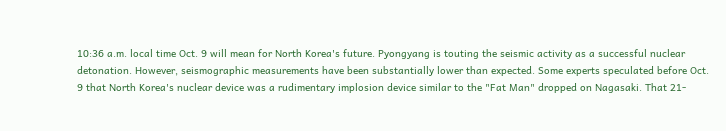10:36 a.m. local time Oct. 9 will mean for North Korea's future. Pyongyang is touting the seismic activity as a successful nuclear detonation. However, seismographic measurements have been substantially lower than expected. Some experts speculated before Oct. 9 that North Korea's nuclear device was a rudimentary implosion device similar to the "Fat Man" dropped on Nagasaki. That 21-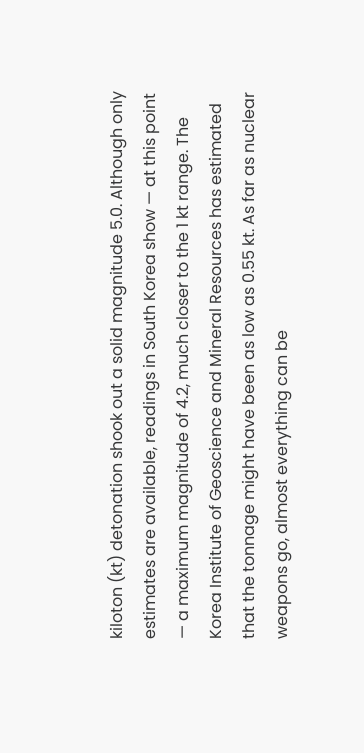kiloton (kt) detonation shook out a solid magnitude 5.0. Although only estimates are available, readings in South Korea show — at this point — a maximum magnitude of 4.2, much closer to the 1 kt range. The Korea Institute of Geoscience and Mineral Resources has estimated that the tonnage might have been as low as 0.55 kt. As far as nuclear weapons go, almost everything can be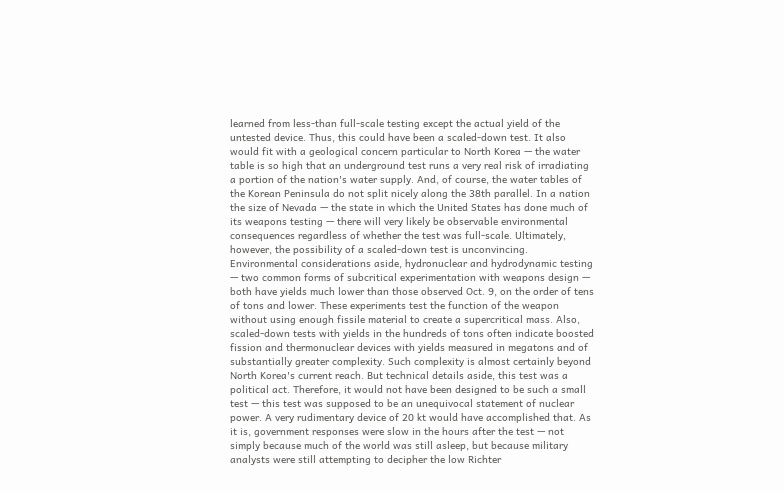learned from less-than full-scale testing except the actual yield of the untested device. Thus, this could have been a scaled-down test. It also would fit with a geological concern particular to North Korea — the water table is so high that an underground test runs a very real risk of irradiating a portion of the nation's water supply. And, of course, the water tables of the Korean Peninsula do not split nicely along the 38th parallel. In a nation the size of Nevada — the state in which the United States has done much of its weapons testing — there will very likely be observable environmental consequences regardless of whether the test was full-scale. Ultimately, however, the possibility of a scaled-down test is unconvincing. Environmental considerations aside, hydronuclear and hydrodynamic testing — two common forms of subcritical experimentation with weapons design — both have yields much lower than those observed Oct. 9, on the order of tens of tons and lower. These experiments test the function of the weapon without using enough fissile material to create a supercritical mass. Also, scaled-down tests with yields in the hundreds of tons often indicate boosted fission and thermonuclear devices with yields measured in megatons and of substantially greater complexity. Such complexity is almost certainly beyond North Korea's current reach. But technical details aside, this test was a political act. Therefore, it would not have been designed to be such a small test — this test was supposed to be an unequivocal statement of nuclear power. A very rudimentary device of 20 kt would have accomplished that. As it is, government responses were slow in the hours after the test — not simply because much of the world was still asleep, but because military analysts were still attempting to decipher the low Richter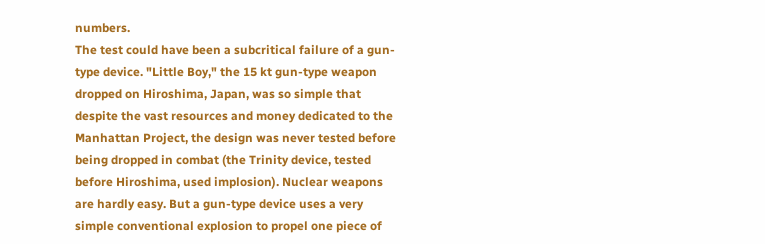numbers.
The test could have been a subcritical failure of a gun-type device. "Little Boy," the 15 kt gun-type weapon dropped on Hiroshima, Japan, was so simple that despite the vast resources and money dedicated to the Manhattan Project, the design was never tested before being dropped in combat (the Trinity device, tested before Hiroshima, used implosion). Nuclear weapons are hardly easy. But a gun-type device uses a very simple conventional explosion to propel one piece of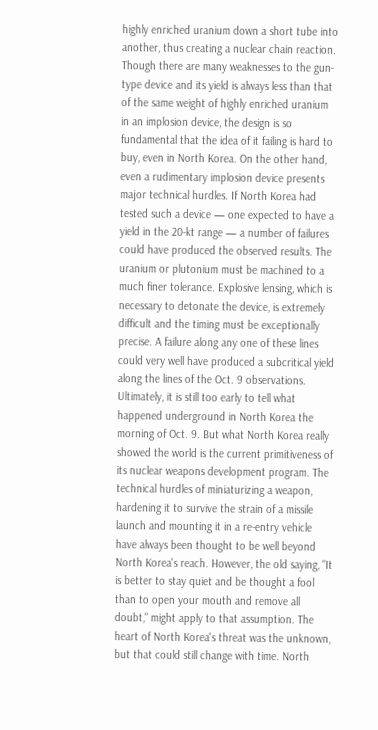highly enriched uranium down a short tube into another, thus creating a nuclear chain reaction. Though there are many weaknesses to the gun-type device and its yield is always less than that of the same weight of highly enriched uranium in an implosion device, the design is so fundamental that the idea of it failing is hard to buy, even in North Korea. On the other hand, even a rudimentary implosion device presents major technical hurdles. If North Korea had tested such a device — one expected to have a yield in the 20-kt range — a number of failures could have produced the observed results. The uranium or plutonium must be machined to a much finer tolerance. Explosive lensing, which is necessary to detonate the device, is extremely difficult and the timing must be exceptionally precise. A failure along any one of these lines could very well have produced a subcritical yield along the lines of the Oct. 9 observations. Ultimately, it is still too early to tell what happened underground in North Korea the morning of Oct. 9. But what North Korea really showed the world is the current primitiveness of its nuclear weapons development program. The technical hurdles of miniaturizing a weapon, hardening it to survive the strain of a missile launch and mounting it in a re-entry vehicle have always been thought to be well beyond North Korea's reach. However, the old saying, "It is better to stay quiet and be thought a fool than to open your mouth and remove all doubt," might apply to that assumption. The heart of North Korea's threat was the unknown, but that could still change with time. North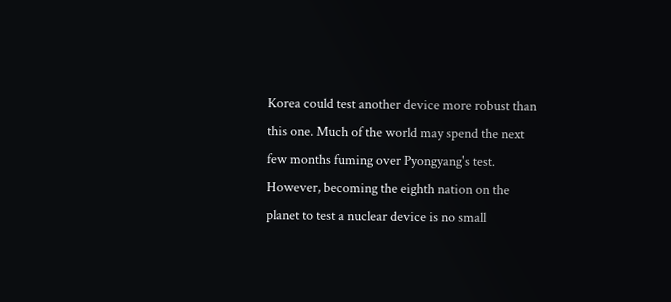Korea could test another device more robust than this one. Much of the world may spend the next few months fuming over Pyongyang's test. However, becoming the eighth nation on the planet to test a nuclear device is no small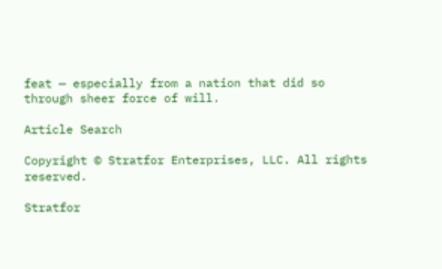feat — especially from a nation that did so through sheer force of will.

Article Search

Copyright © Stratfor Enterprises, LLC. All rights reserved.

Stratfor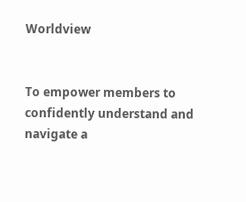Worldview


To empower members to confidently understand and navigate a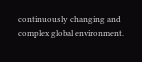continuously changing and complex global environment.